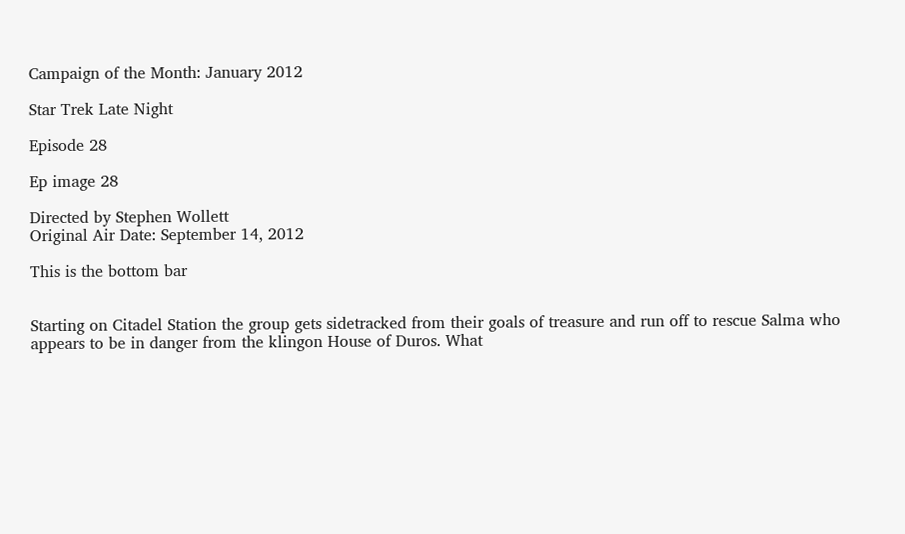Campaign of the Month: January 2012

Star Trek Late Night

Episode 28

Ep image 28

Directed by Stephen Wollett
Original Air Date: September 14, 2012

This is the bottom bar


Starting on Citadel Station the group gets sidetracked from their goals of treasure and run off to rescue Salma who appears to be in danger from the klingon House of Duros. What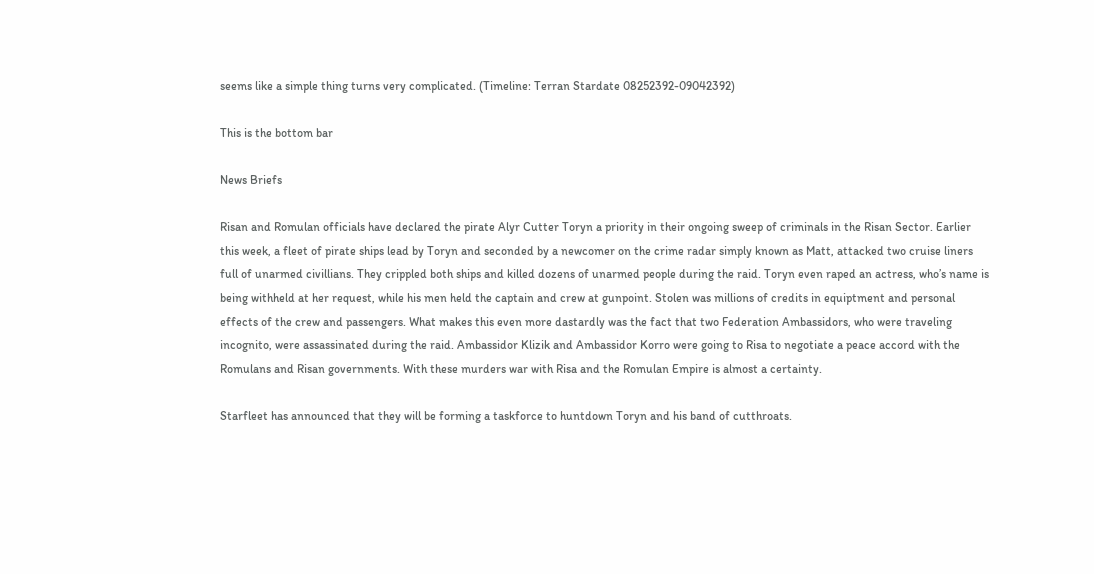seems like a simple thing turns very complicated. (Timeline: Terran Stardate 08252392-09042392)

This is the bottom bar

News Briefs

Risan and Romulan officials have declared the pirate Alyr Cutter Toryn a priority in their ongoing sweep of criminals in the Risan Sector. Earlier this week, a fleet of pirate ships lead by Toryn and seconded by a newcomer on the crime radar simply known as Matt, attacked two cruise liners full of unarmed civillians. They crippled both ships and killed dozens of unarmed people during the raid. Toryn even raped an actress, who’s name is being withheld at her request, while his men held the captain and crew at gunpoint. Stolen was millions of credits in equiptment and personal effects of the crew and passengers. What makes this even more dastardly was the fact that two Federation Ambassidors, who were traveling incognito, were assassinated during the raid. Ambassidor Klizik and Ambassidor Korro were going to Risa to negotiate a peace accord with the Romulans and Risan governments. With these murders war with Risa and the Romulan Empire is almost a certainty.

Starfleet has announced that they will be forming a taskforce to huntdown Toryn and his band of cutthroats.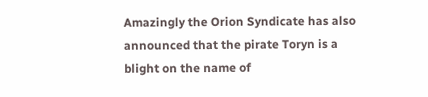Amazingly the Orion Syndicate has also announced that the pirate Toryn is a blight on the name of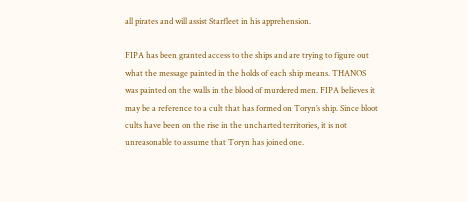all pirates and will assist Starfleet in his apprehension.

FIPA has been granted access to the ships and are trying to figure out what the message painted in the holds of each ship means. THANOS was painted on the walls in the blood of murdered men. FIPA believes it may be a reference to a cult that has formed on Toryn’s ship. Since bloot cults have been on the rise in the uncharted territories, it is not unreasonable to assume that Toryn has joined one.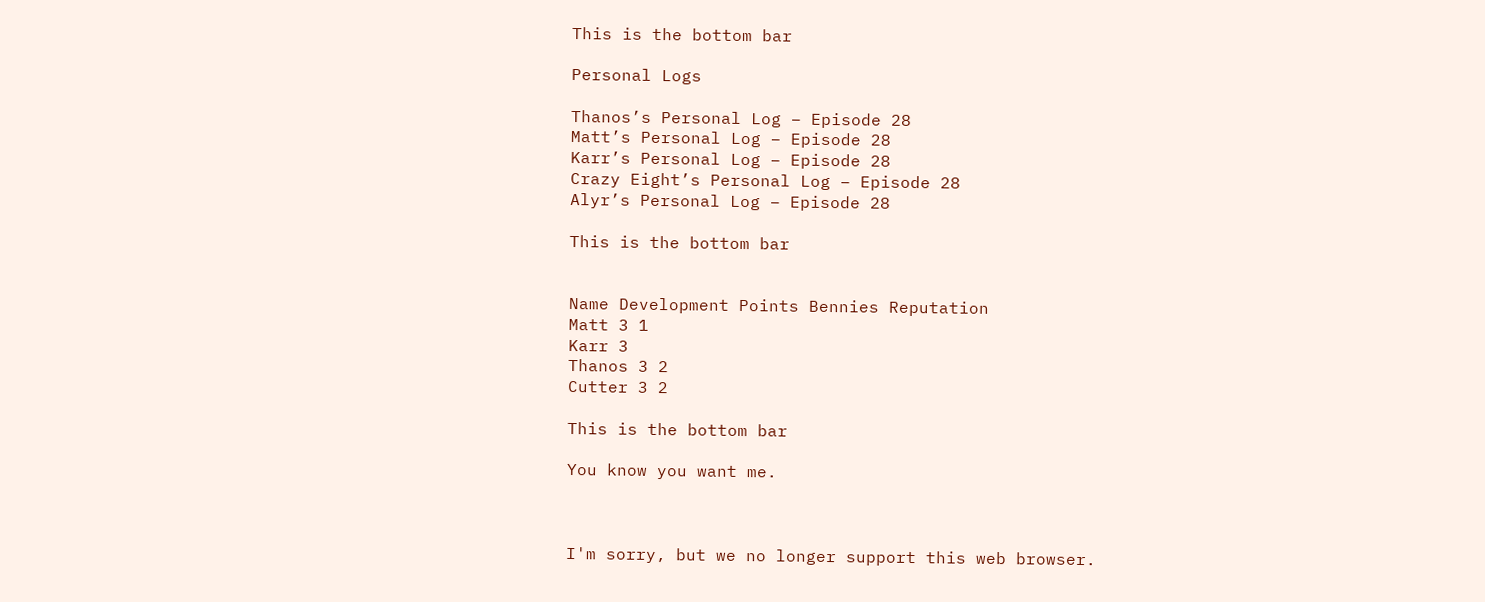This is the bottom bar

Personal Logs

Thanos’s Personal Log – Episode 28
Matt’s Personal Log – Episode 28
Karr’s Personal Log – Episode 28
Crazy Eight’s Personal Log – Episode 28
Alyr’s Personal Log – Episode 28

This is the bottom bar


Name Development Points Bennies Reputation
Matt 3 1
Karr 3
Thanos 3 2
Cutter 3 2

This is the bottom bar

You know you want me.



I'm sorry, but we no longer support this web browser.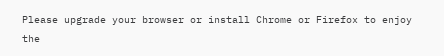Please upgrade your browser or install Chrome or Firefox to enjoy the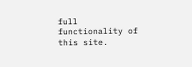full functionality of this site.